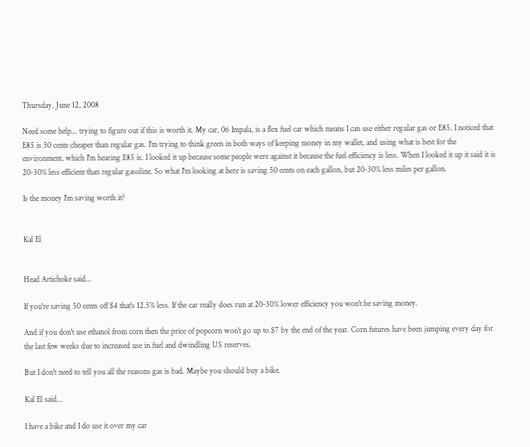Thursday, June 12, 2008

Need some help... trying to figure out if this is worth it. My car, 06 Impala, is a flex fuel car which means I can use either regular gas or E85. I noticed that E85 is 50 cents cheaper than regular gas. I'm trying to think green in both ways of keeping money in my wallet, and using what is best for the environment, which I'm hearing E85 is. I looked it up because some people were against it because the fuel efficiency is less. When I looked it up it said it is 20-30% less efficient than regular gasoline. So what I'm looking at here is saving 50 cents on each gallon, but 20-30% less miles per gallon.

Is the money I'm saving worth it?


Kal El


Head Artichoke said...

If you're saving 50 cents off $4 that's 12.5% less. If the car really does run at 20-30% lower efficiency you won't be saving money.

And if you don't use ethanol from corn then the price of popcorn won't go up to $7 by the end of the year. Corn futures have been jumping every day for the last few weeks due to increased use in fuel and dwindling US reserves.

But I don't need to tell you all the reasons gas is bad. Maybe you should buy a bike.

Kal El said...

I have a bike and I do use it over my car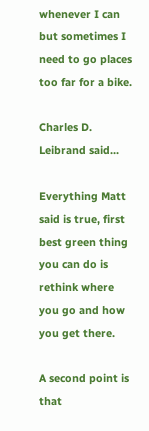whenever I can but sometimes I need to go places too far for a bike.

Charles D. Leibrand said...

Everything Matt said is true, first best green thing you can do is rethink where you go and how you get there.

A second point is that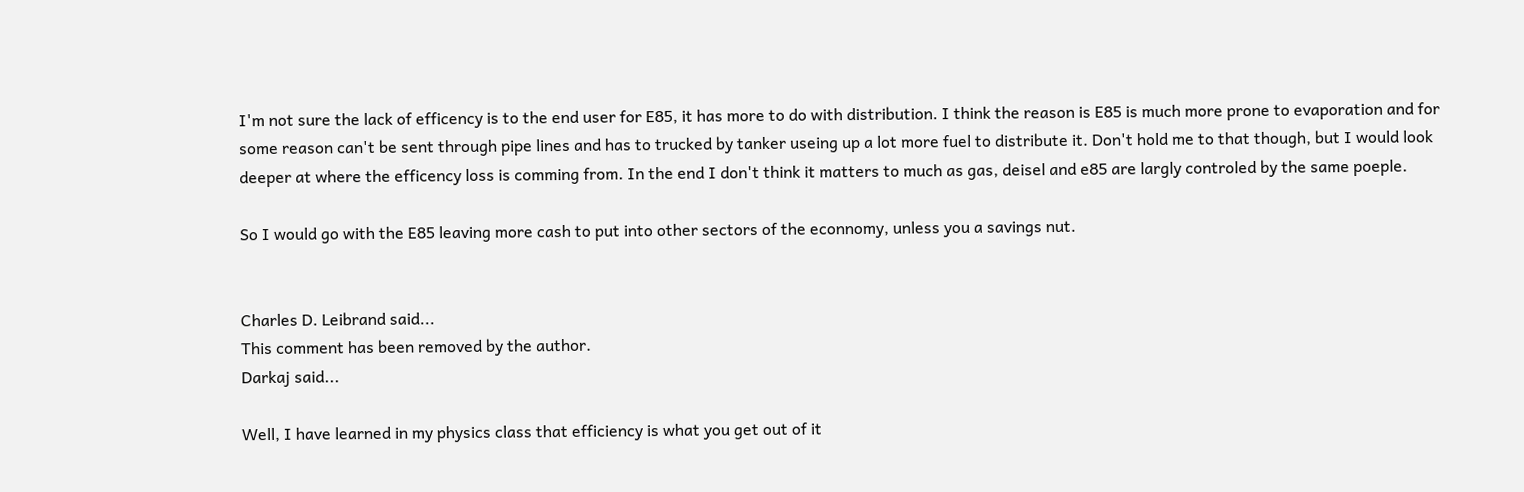I'm not sure the lack of efficency is to the end user for E85, it has more to do with distribution. I think the reason is E85 is much more prone to evaporation and for some reason can't be sent through pipe lines and has to trucked by tanker useing up a lot more fuel to distribute it. Don't hold me to that though, but I would look deeper at where the efficency loss is comming from. In the end I don't think it matters to much as gas, deisel and e85 are largly controled by the same poeple.

So I would go with the E85 leaving more cash to put into other sectors of the econnomy, unless you a savings nut.


Charles D. Leibrand said...
This comment has been removed by the author.
Darkaj said...

Well, I have learned in my physics class that efficiency is what you get out of it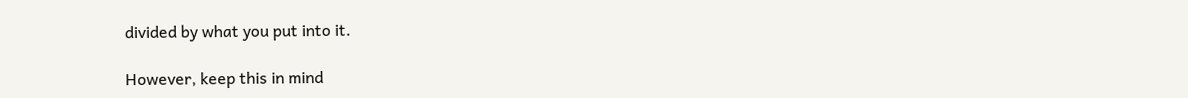divided by what you put into it.

However, keep this in mind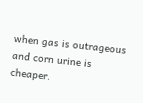when gas is outrageous and corn urine is cheaper.